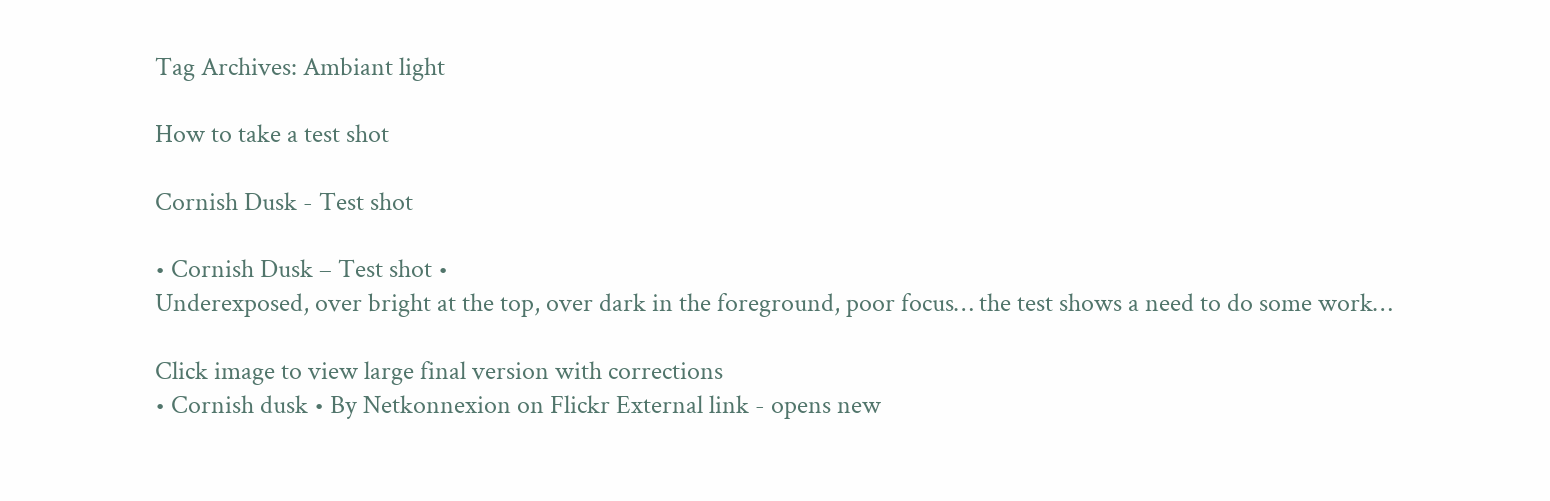Tag Archives: Ambiant light

How to take a test shot

Cornish Dusk - Test shot

• Cornish Dusk – Test shot •
Underexposed, over bright at the top, over dark in the foreground, poor focus… the test shows a need to do some work…

Click image to view large final version with corrections
• Cornish dusk • By Netkonnexion on Flickr External link - opens new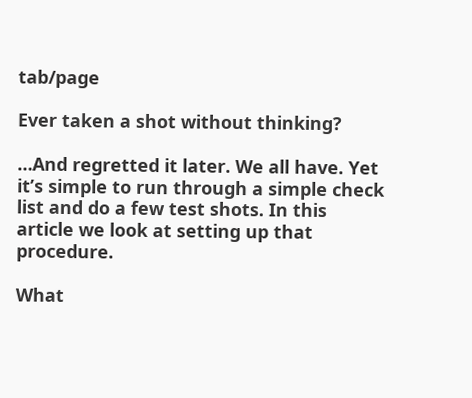tab/page

Ever taken a shot without thinking?

…And regretted it later. We all have. Yet it’s simple to run through a simple check list and do a few test shots. In this article we look at setting up that procedure.

What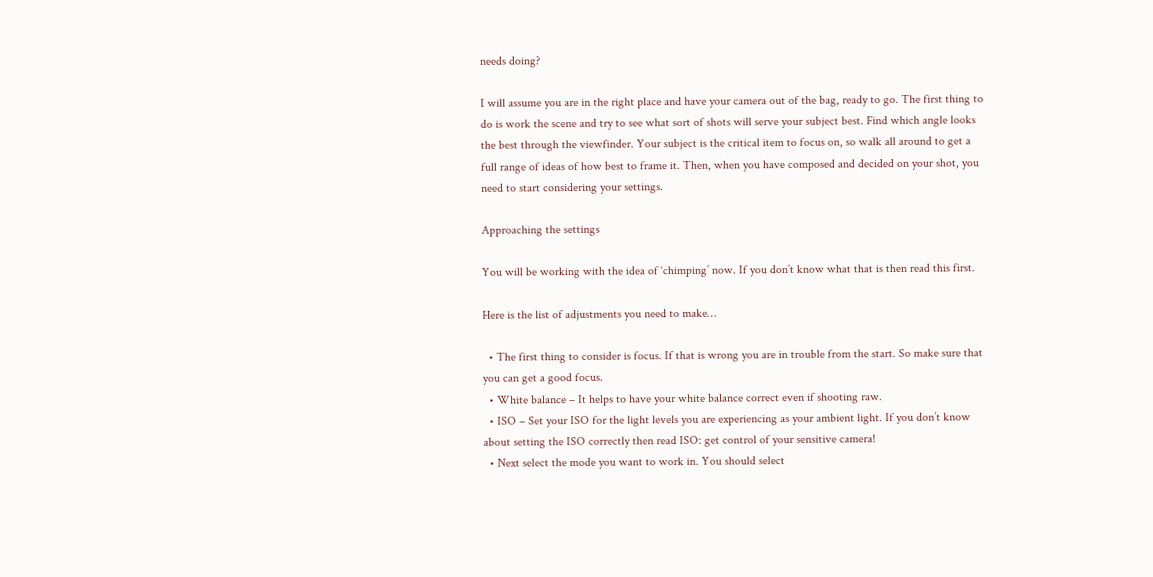needs doing?

I will assume you are in the right place and have your camera out of the bag, ready to go. The first thing to do is work the scene and try to see what sort of shots will serve your subject best. Find which angle looks the best through the viewfinder. Your subject is the critical item to focus on, so walk all around to get a full range of ideas of how best to frame it. Then, when you have composed and decided on your shot, you need to start considering your settings.

Approaching the settings

You will be working with the idea of ‘chimping’ now. If you don’t know what that is then read this first.

Here is the list of adjustments you need to make…

  • The first thing to consider is focus. If that is wrong you are in trouble from the start. So make sure that you can get a good focus.
  • White balance – It helps to have your white balance correct even if shooting raw.
  • ISO – Set your ISO for the light levels you are experiencing as your ambient light. If you don’t know about setting the ISO correctly then read ISO: get control of your sensitive camera!
  • Next select the mode you want to work in. You should select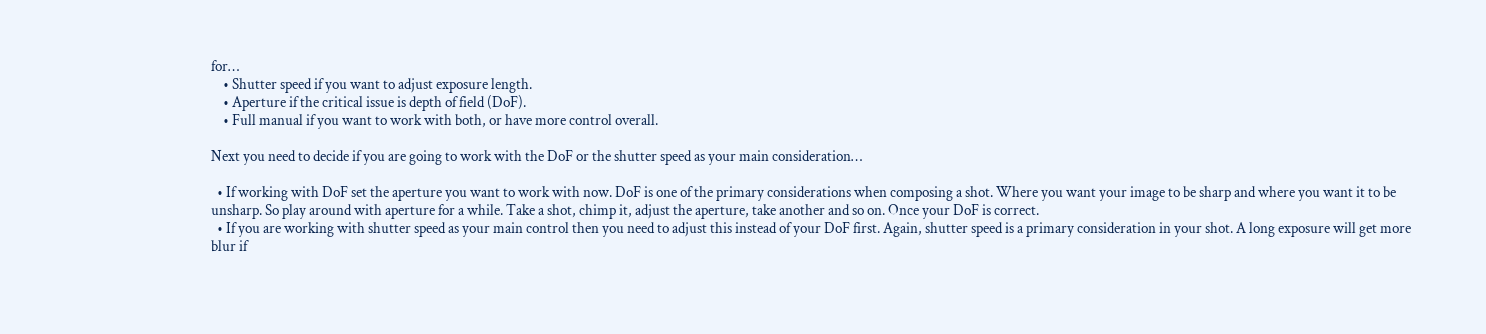for…
    • Shutter speed if you want to adjust exposure length.
    • Aperture if the critical issue is depth of field (DoF).
    • Full manual if you want to work with both, or have more control overall.

Next you need to decide if you are going to work with the DoF or the shutter speed as your main consideration…

  • If working with DoF set the aperture you want to work with now. DoF is one of the primary considerations when composing a shot. Where you want your image to be sharp and where you want it to be unsharp. So play around with aperture for a while. Take a shot, chimp it, adjust the aperture, take another and so on. Once your DoF is correct.
  • If you are working with shutter speed as your main control then you need to adjust this instead of your DoF first. Again, shutter speed is a primary consideration in your shot. A long exposure will get more blur if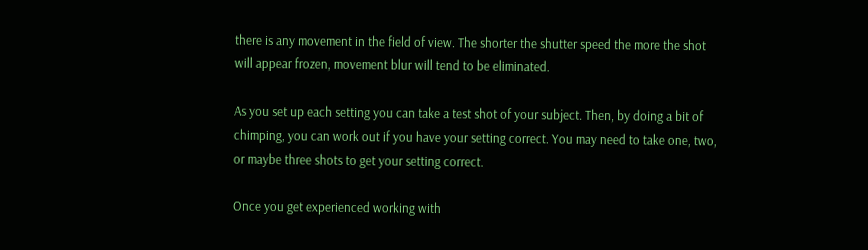there is any movement in the field of view. The shorter the shutter speed the more the shot will appear frozen, movement blur will tend to be eliminated.

As you set up each setting you can take a test shot of your subject. Then, by doing a bit of chimping, you can work out if you have your setting correct. You may need to take one, two, or maybe three shots to get your setting correct.

Once you get experienced working with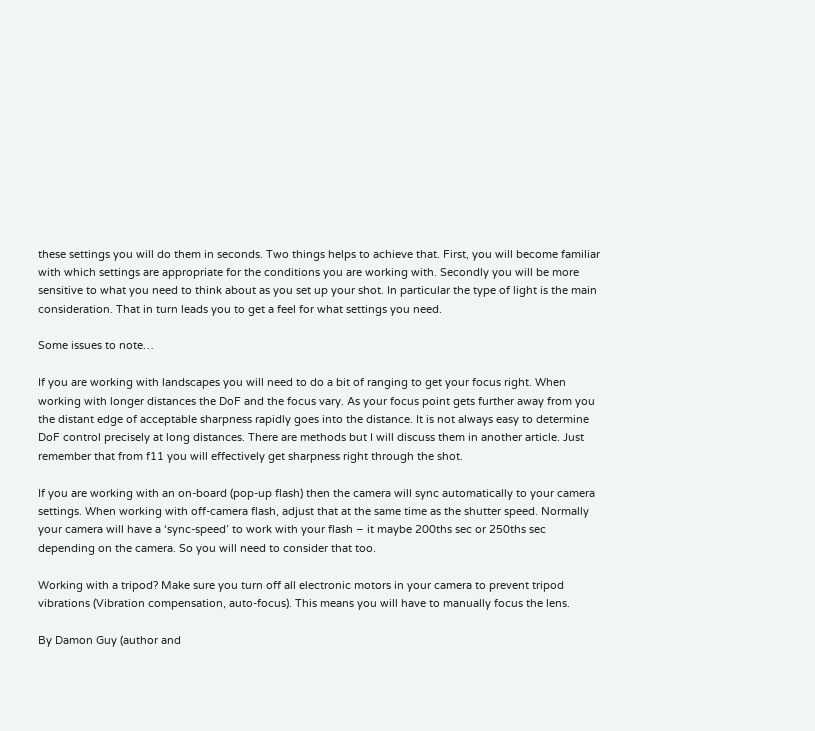these settings you will do them in seconds. Two things helps to achieve that. First, you will become familiar with which settings are appropriate for the conditions you are working with. Secondly you will be more sensitive to what you need to think about as you set up your shot. In particular the type of light is the main consideration. That in turn leads you to get a feel for what settings you need.

Some issues to note…

If you are working with landscapes you will need to do a bit of ranging to get your focus right. When working with longer distances the DoF and the focus vary. As your focus point gets further away from you the distant edge of acceptable sharpness rapidly goes into the distance. It is not always easy to determine DoF control precisely at long distances. There are methods but I will discuss them in another article. Just remember that from f11 you will effectively get sharpness right through the shot.

If you are working with an on-board (pop-up flash) then the camera will sync automatically to your camera settings. When working with off-camera flash, adjust that at the same time as the shutter speed. Normally your camera will have a ‘sync-speed’ to work with your flash – it maybe 200ths sec or 250ths sec depending on the camera. So you will need to consider that too.

Working with a tripod? Make sure you turn off all electronic motors in your camera to prevent tripod vibrations (Vibration compensation, auto-focus). This means you will have to manually focus the lens.

By Damon Guy (author and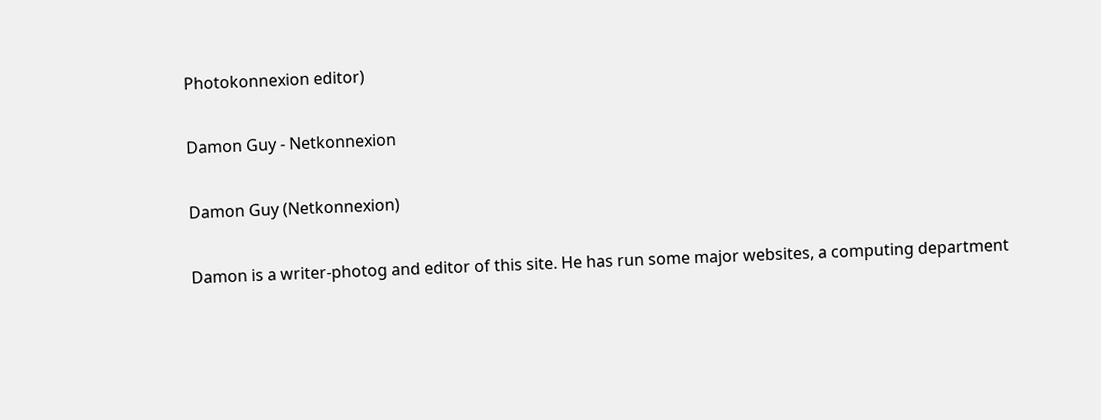Photokonnexion editor)

Damon Guy - Netkonnexion

Damon Guy (Netkonnexion)

Damon is a writer-photog and editor of this site. He has run some major websites, a computing department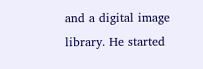and a digital image library. He started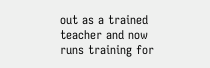out as a trained teacher and now runs training for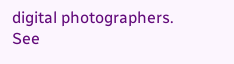digital photographers.
See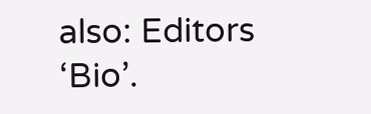also: Editors ‘Bio’.